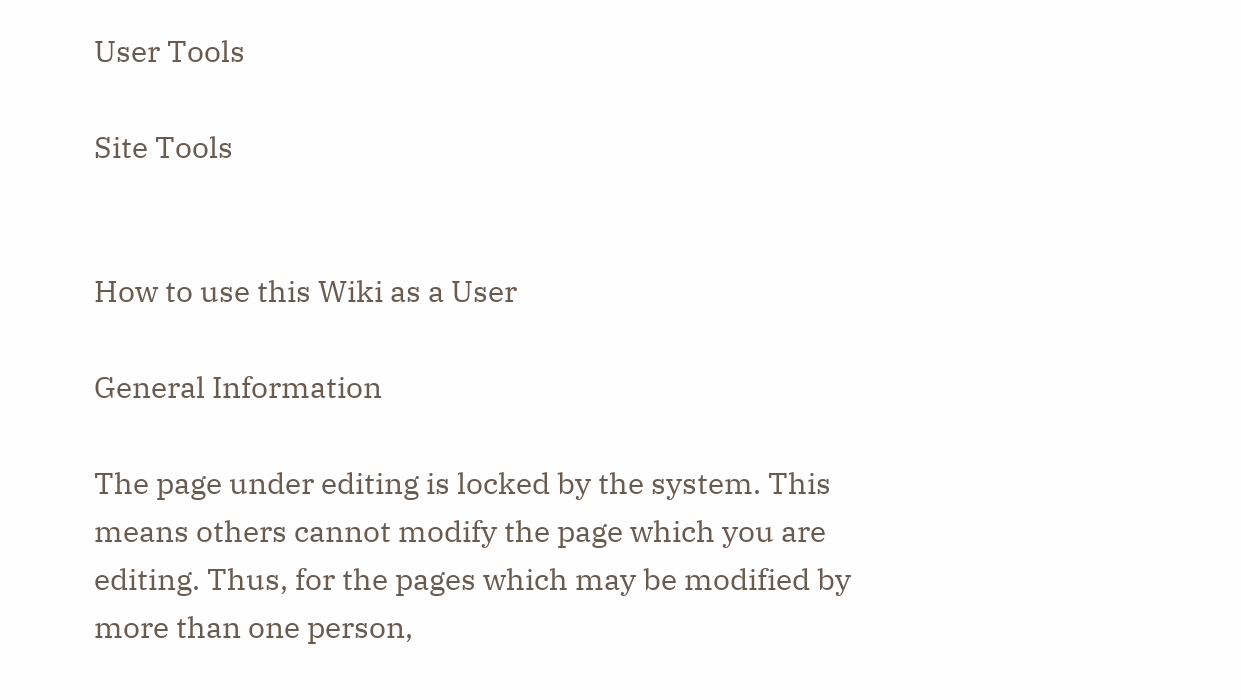User Tools

Site Tools


How to use this Wiki as a User

General Information

The page under editing is locked by the system. This means others cannot modify the page which you are editing. Thus, for the pages which may be modified by more than one person,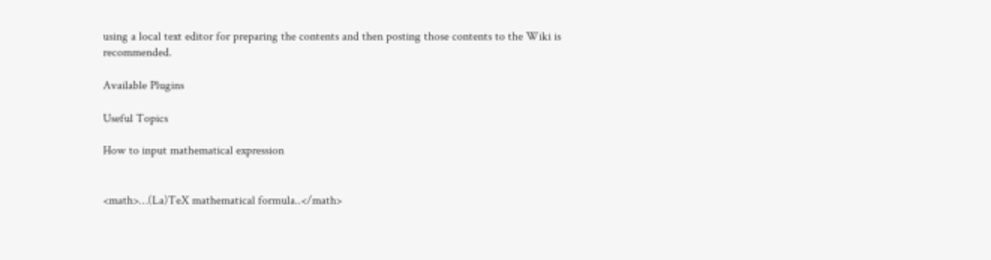using a local text editor for preparing the contents and then posting those contents to the Wiki is recommended.

Available Plugins

Useful Topics

How to input mathematical expression


<math>…(La)TeX mathematical formula..</math>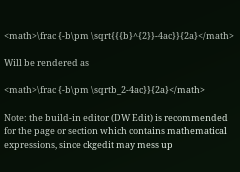<math>\frac {-b\pm \sqrt{{{b}^{2}}-4ac}}{2a}</math>

Will be rendered as

<math>\frac {-b\pm \sqrtb_2-4ac}}{2a}</math>

Note: the build-in editor (DW Edit) is recommended for the page or section which contains mathematical expressions, since ckgedit may mess up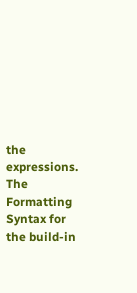the expressions. The Formatting Syntax for the build-in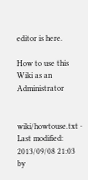editor is here.

How to use this Wiki as an Administrator


wiki/howtouse.txt · Last modified: 2013/09/08 21:03 by